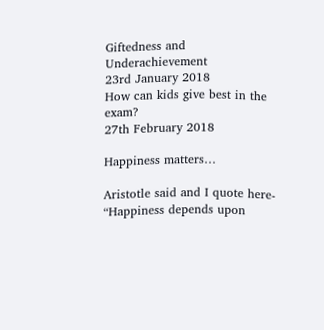Giftedness and Underachievement
23rd January 2018
How can kids give best in the exam?
27th February 2018

Happiness matters…

Aristotle said and I quote here- “Happiness depends upon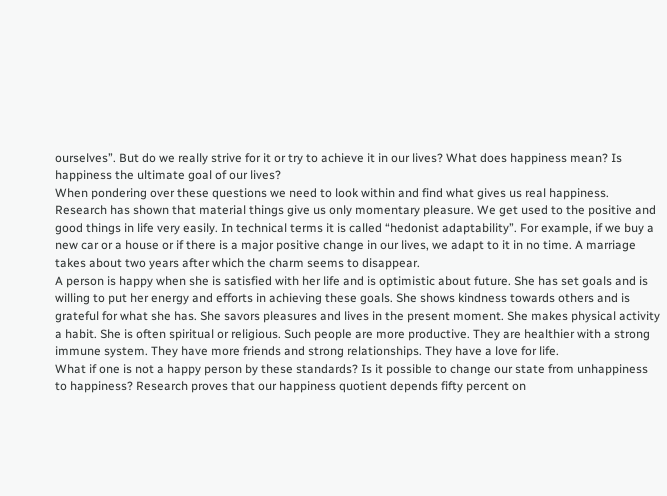ourselves”. But do we really strive for it or try to achieve it in our lives? What does happiness mean? Is happiness the ultimate goal of our lives?
When pondering over these questions we need to look within and find what gives us real happiness. Research has shown that material things give us only momentary pleasure. We get used to the positive and good things in life very easily. In technical terms it is called “hedonist adaptability”. For example, if we buy a new car or a house or if there is a major positive change in our lives, we adapt to it in no time. A marriage takes about two years after which the charm seems to disappear.
A person is happy when she is satisfied with her life and is optimistic about future. She has set goals and is willing to put her energy and efforts in achieving these goals. She shows kindness towards others and is grateful for what she has. She savors pleasures and lives in the present moment. She makes physical activity a habit. She is often spiritual or religious. Such people are more productive. They are healthier with a strong immune system. They have more friends and strong relationships. They have a love for life.
What if one is not a happy person by these standards? Is it possible to change our state from unhappiness to happiness? Research proves that our happiness quotient depends fifty percent on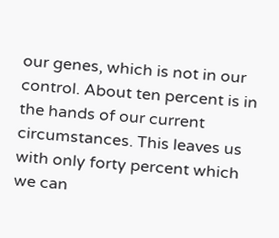our genes, which is not in our control. About ten percent is in the hands of our current circumstances. This leaves us with only forty percent which we can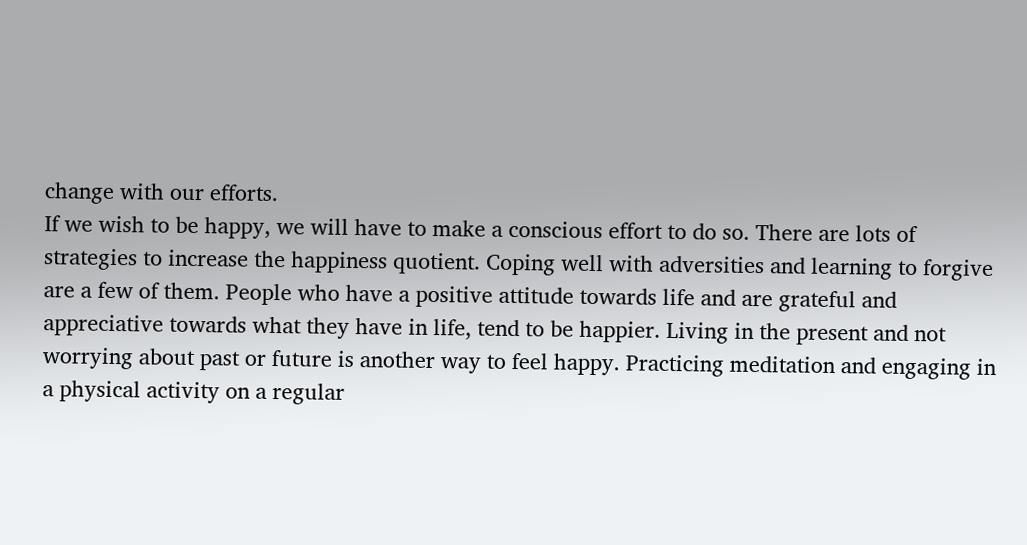change with our efforts.
If we wish to be happy, we will have to make a conscious effort to do so. There are lots of strategies to increase the happiness quotient. Coping well with adversities and learning to forgive are a few of them. People who have a positive attitude towards life and are grateful and appreciative towards what they have in life, tend to be happier. Living in the present and not worrying about past or future is another way to feel happy. Practicing meditation and engaging in a physical activity on a regular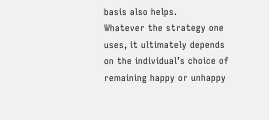basis also helps.
Whatever the strategy one uses, it ultimately depends on the individual’s choice of remaining happy or unhappy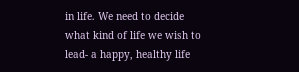in life. We need to decide what kind of life we wish to lead- a happy, healthy life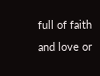full of faith and love or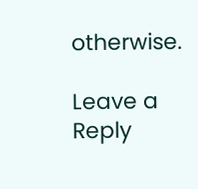otherwise.

Leave a Reply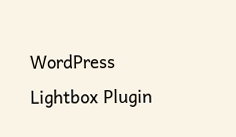WordPress Lightbox Plugin